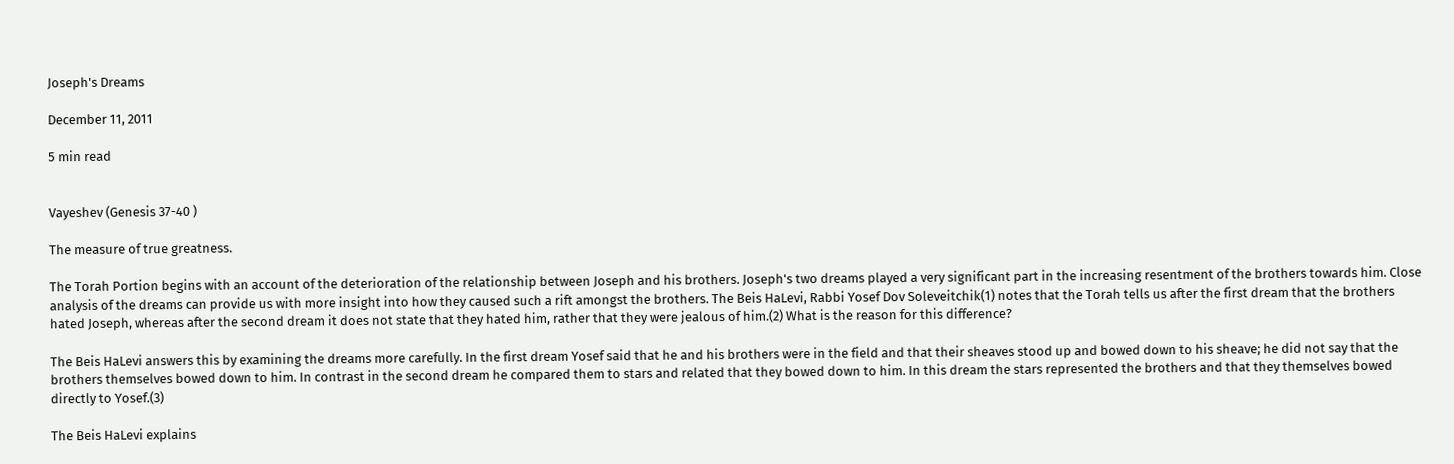Joseph's Dreams

December 11, 2011

5 min read


Vayeshev (Genesis 37-40 )

The measure of true greatness.

The Torah Portion begins with an account of the deterioration of the relationship between Joseph and his brothers. Joseph's two dreams played a very significant part in the increasing resentment of the brothers towards him. Close analysis of the dreams can provide us with more insight into how they caused such a rift amongst the brothers. The Beis HaLevi, Rabbi Yosef Dov Soleveitchik(1) notes that the Torah tells us after the first dream that the brothers hated Joseph, whereas after the second dream it does not state that they hated him, rather that they were jealous of him.(2) What is the reason for this difference?

The Beis HaLevi answers this by examining the dreams more carefully. In the first dream Yosef said that he and his brothers were in the field and that their sheaves stood up and bowed down to his sheave; he did not say that the brothers themselves bowed down to him. In contrast in the second dream he compared them to stars and related that they bowed down to him. In this dream the stars represented the brothers and that they themselves bowed directly to Yosef.(3)

The Beis HaLevi explains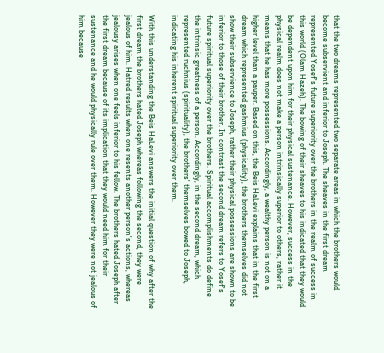that the two dreams represented two separate areas in which the brothers would become subservient and inferior to Joseph. The sheaves in the first dream represented Yosef's future superiority over the brothers in the realm of success in this world (Olam Hazeh). The bowing of their sheaves to his indicated that they would be dependent upon him for their physical sustenance. However, success in the physical realm does not make a person intrinsically superior to others, rather it means that he has more possessions. Accordingly, a wealthy person is not on a higher level than a pauper. Based on this, the Beis HaLevi explains that in the first dream which represented gashmius (physicality), the brothers themselves did not show their subservience to Joseph, rather their physical possessions are shown to be inferior to those of their brother. In contrast the second dream refers to Yosef's future spiritual superiority over the brothers. Spiritual accomplishments do define the intrinsic greatness of a person. Accordingly, in the second dream, which represented ruchnius (spirituality), the brothers' themselves bowed to Joseph, indicating his inherent spiritual superiority over them.

With this understanding the Beis HaLevi answers the initial question of why after the first dream the brothers hated Joseph whereas following the second, they were jealous of him. Hatred results when one resents another person's actions, whereas jealousy arises when one feels inferior to his fellow. The brothers hated Joseph after the first dream because of its implication that they would need him for their sustenance and he would physically rule over them. However they were not jealous of him because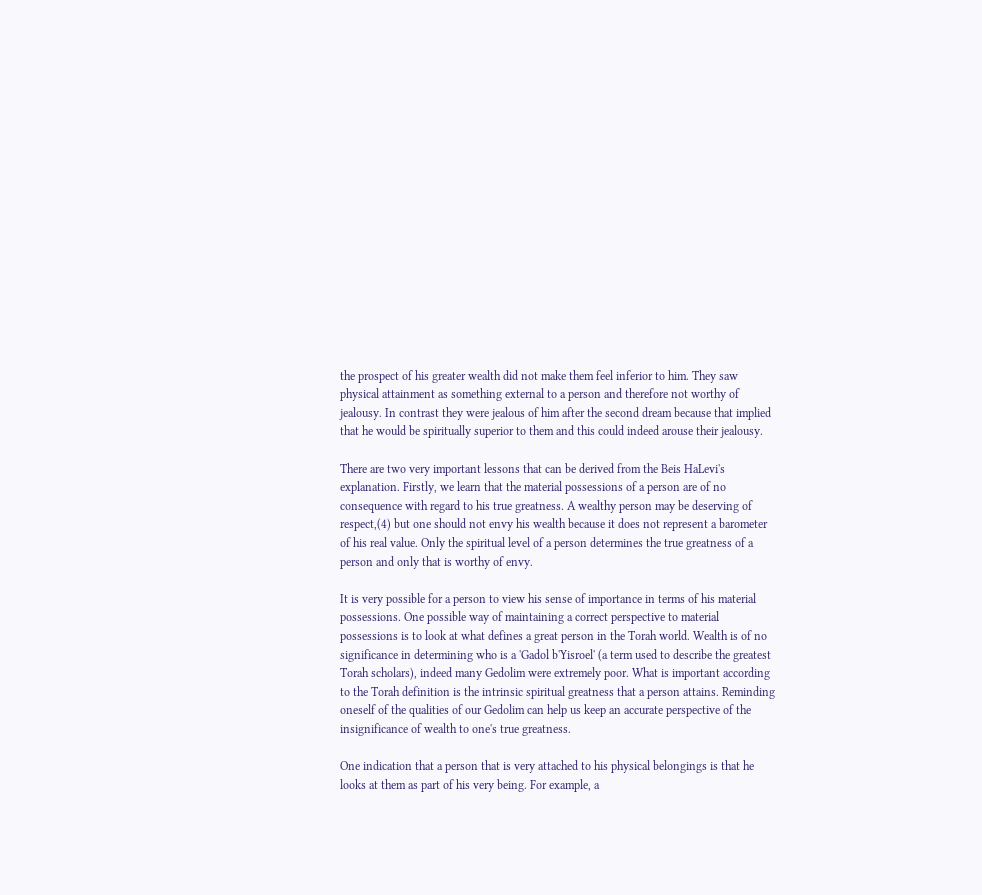the prospect of his greater wealth did not make them feel inferior to him. They saw physical attainment as something external to a person and therefore not worthy of jealousy. In contrast they were jealous of him after the second dream because that implied that he would be spiritually superior to them and this could indeed arouse their jealousy.

There are two very important lessons that can be derived from the Beis HaLevi's explanation. Firstly, we learn that the material possessions of a person are of no consequence with regard to his true greatness. A wealthy person may be deserving of respect,(4) but one should not envy his wealth because it does not represent a barometer of his real value. Only the spiritual level of a person determines the true greatness of a person and only that is worthy of envy.

It is very possible for a person to view his sense of importance in terms of his material possessions. One possible way of maintaining a correct perspective to material possessions is to look at what defines a great person in the Torah world. Wealth is of no significance in determining who is a 'Gadol b'Yisroel' (a term used to describe the greatest Torah scholars), indeed many Gedolim were extremely poor. What is important according to the Torah definition is the intrinsic spiritual greatness that a person attains. Reminding oneself of the qualities of our Gedolim can help us keep an accurate perspective of the insignificance of wealth to one's true greatness.

One indication that a person that is very attached to his physical belongings is that he looks at them as part of his very being. For example, a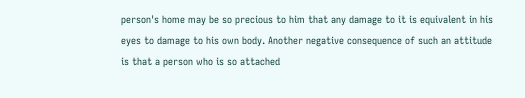person's home may be so precious to him that any damage to it is equivalent in his eyes to damage to his own body. Another negative consequence of such an attitude is that a person who is so attached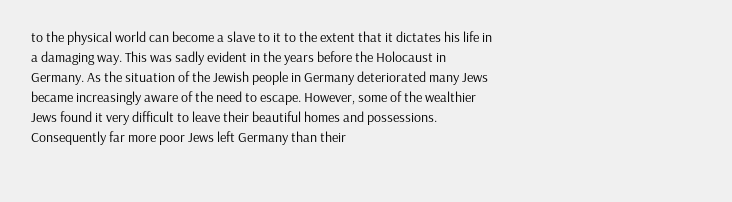to the physical world can become a slave to it to the extent that it dictates his life in a damaging way. This was sadly evident in the years before the Holocaust in Germany. As the situation of the Jewish people in Germany deteriorated many Jews became increasingly aware of the need to escape. However, some of the wealthier Jews found it very difficult to leave their beautiful homes and possessions. Consequently far more poor Jews left Germany than their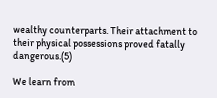wealthy counterparts. Their attachment to their physical possessions proved fatally dangerous.(5)

We learn from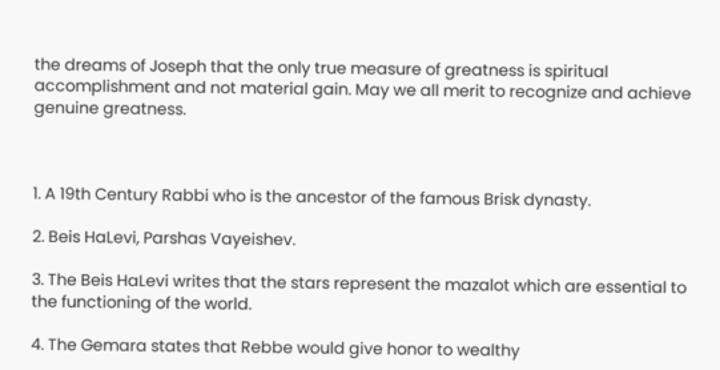the dreams of Joseph that the only true measure of greatness is spiritual accomplishment and not material gain. May we all merit to recognize and achieve genuine greatness.



1. A 19th Century Rabbi who is the ancestor of the famous Brisk dynasty.

2. Beis HaLevi, Parshas Vayeishev.

3. The Beis HaLevi writes that the stars represent the mazalot which are essential to the functioning of the world.

4. The Gemara states that Rebbe would give honor to wealthy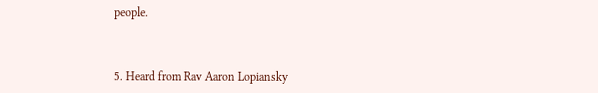people.



5. Heard from Rav Aaron Lopiansky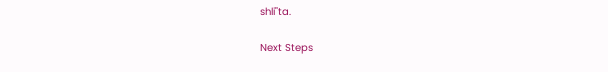shli"ta.

Next Steps